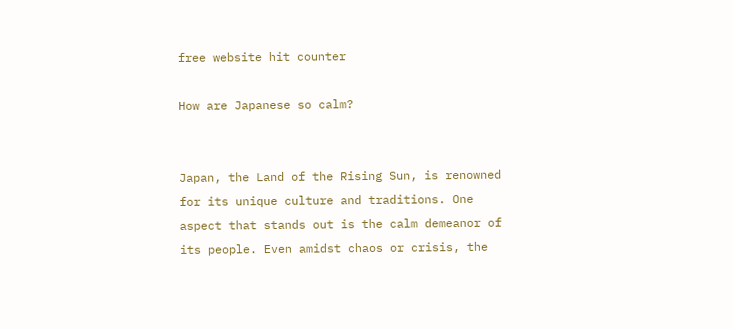free website hit counter

How are Japanese so calm?


Japan, the Land of the Rising Sun, is renowned for its unique culture and traditions. One aspect that stands out is the calm demeanor of its people. Even amidst chaos or crisis, the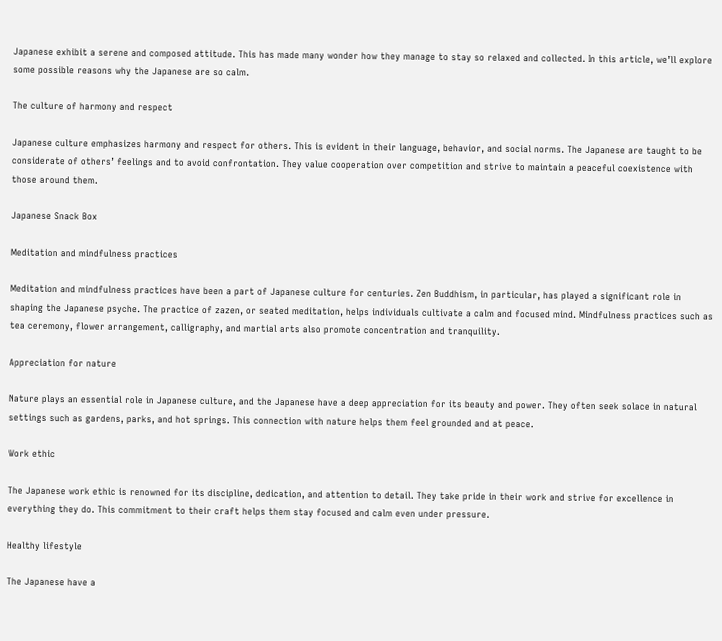Japanese exhibit a serene and composed attitude. This has made many wonder how they manage to stay so relaxed and collected. In this article, we’ll explore some possible reasons why the Japanese are so calm.

The culture of harmony and respect

Japanese culture emphasizes harmony and respect for others. This is evident in their language, behavior, and social norms. The Japanese are taught to be considerate of others’ feelings and to avoid confrontation. They value cooperation over competition and strive to maintain a peaceful coexistence with those around them.

Japanese Snack Box

Meditation and mindfulness practices

Meditation and mindfulness practices have been a part of Japanese culture for centuries. Zen Buddhism, in particular, has played a significant role in shaping the Japanese psyche. The practice of zazen, or seated meditation, helps individuals cultivate a calm and focused mind. Mindfulness practices such as tea ceremony, flower arrangement, calligraphy, and martial arts also promote concentration and tranquility.

Appreciation for nature

Nature plays an essential role in Japanese culture, and the Japanese have a deep appreciation for its beauty and power. They often seek solace in natural settings such as gardens, parks, and hot springs. This connection with nature helps them feel grounded and at peace.

Work ethic

The Japanese work ethic is renowned for its discipline, dedication, and attention to detail. They take pride in their work and strive for excellence in everything they do. This commitment to their craft helps them stay focused and calm even under pressure.

Healthy lifestyle

The Japanese have a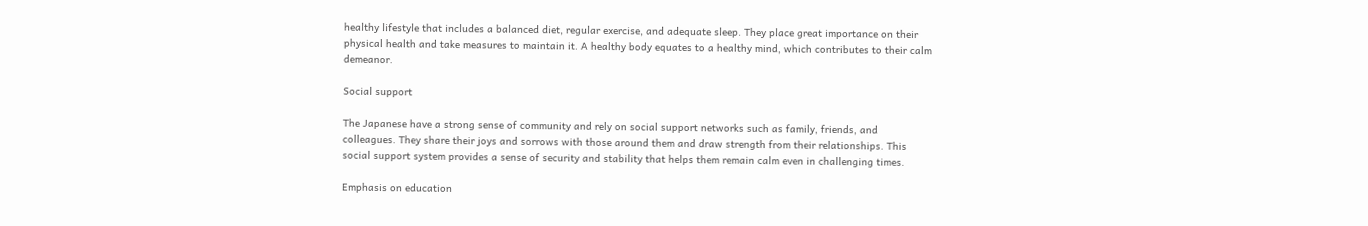healthy lifestyle that includes a balanced diet, regular exercise, and adequate sleep. They place great importance on their physical health and take measures to maintain it. A healthy body equates to a healthy mind, which contributes to their calm demeanor.

Social support

The Japanese have a strong sense of community and rely on social support networks such as family, friends, and colleagues. They share their joys and sorrows with those around them and draw strength from their relationships. This social support system provides a sense of security and stability that helps them remain calm even in challenging times.

Emphasis on education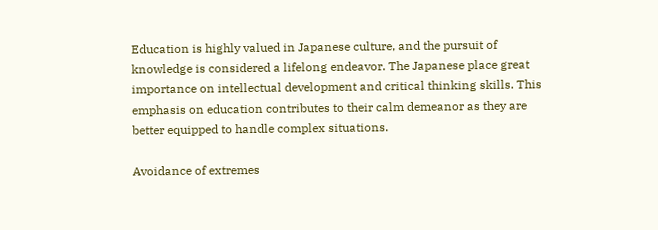Education is highly valued in Japanese culture, and the pursuit of knowledge is considered a lifelong endeavor. The Japanese place great importance on intellectual development and critical thinking skills. This emphasis on education contributes to their calm demeanor as they are better equipped to handle complex situations.

Avoidance of extremes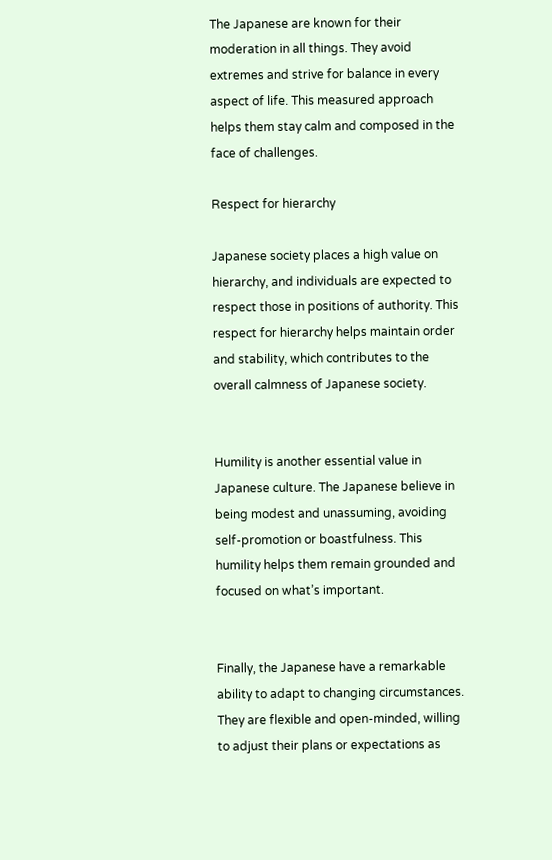The Japanese are known for their moderation in all things. They avoid extremes and strive for balance in every aspect of life. This measured approach helps them stay calm and composed in the face of challenges.

Respect for hierarchy

Japanese society places a high value on hierarchy, and individuals are expected to respect those in positions of authority. This respect for hierarchy helps maintain order and stability, which contributes to the overall calmness of Japanese society.


Humility is another essential value in Japanese culture. The Japanese believe in being modest and unassuming, avoiding self-promotion or boastfulness. This humility helps them remain grounded and focused on what’s important.


Finally, the Japanese have a remarkable ability to adapt to changing circumstances. They are flexible and open-minded, willing to adjust their plans or expectations as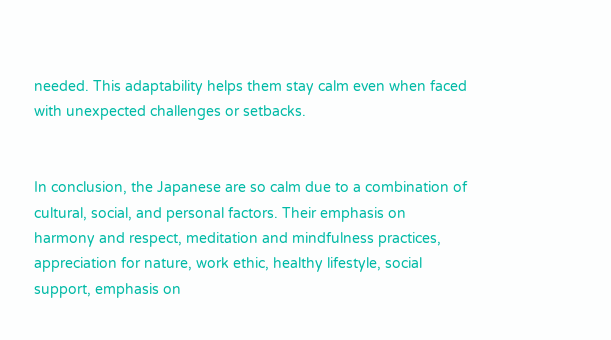needed. This adaptability helps them stay calm even when faced with unexpected challenges or setbacks.


In conclusion, the Japanese are so calm due to a combination of cultural, social, and personal factors. Their emphasis on harmony and respect, meditation and mindfulness practices, appreciation for nature, work ethic, healthy lifestyle, social support, emphasis on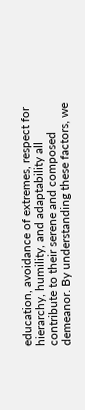education, avoidance of extremes, respect for hierarchy, humility, and adaptability all contribute to their serene and composed demeanor. By understanding these factors, we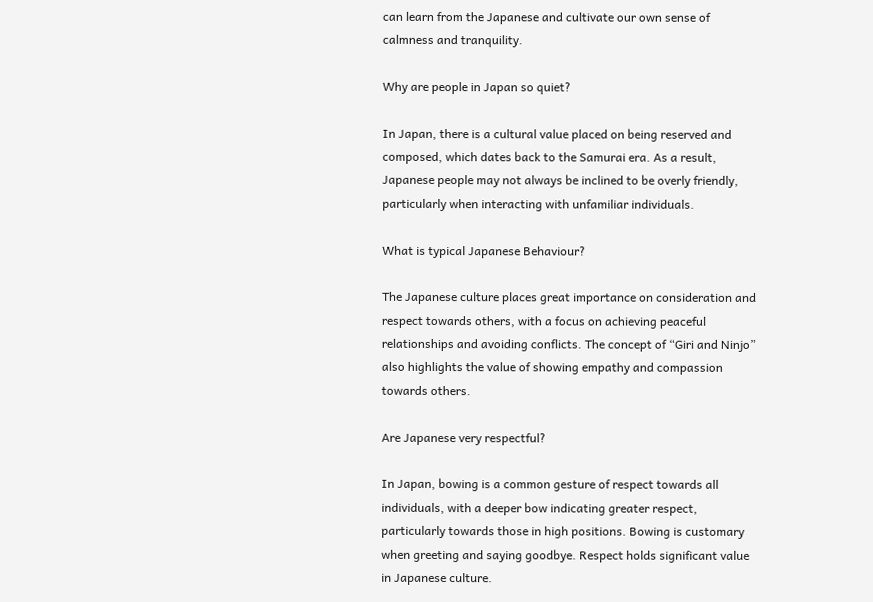can learn from the Japanese and cultivate our own sense of calmness and tranquility.

Why are people in Japan so quiet?

In Japan, there is a cultural value placed on being reserved and composed, which dates back to the Samurai era. As a result, Japanese people may not always be inclined to be overly friendly, particularly when interacting with unfamiliar individuals.

What is typical Japanese Behaviour?

The Japanese culture places great importance on consideration and respect towards others, with a focus on achieving peaceful relationships and avoiding conflicts. The concept of “Giri and Ninjo” also highlights the value of showing empathy and compassion towards others.

Are Japanese very respectful?

In Japan, bowing is a common gesture of respect towards all individuals, with a deeper bow indicating greater respect, particularly towards those in high positions. Bowing is customary when greeting and saying goodbye. Respect holds significant value in Japanese culture.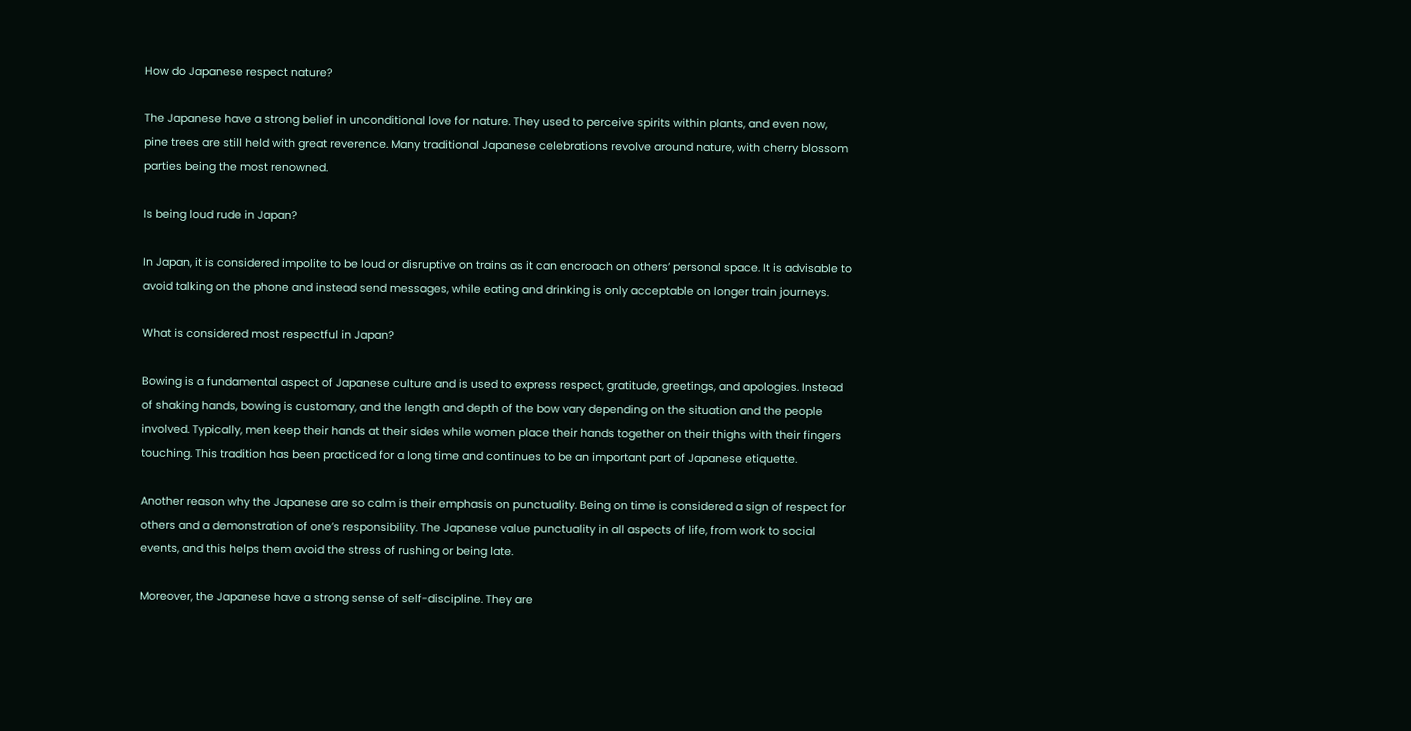How do Japanese respect nature?

The Japanese have a strong belief in unconditional love for nature. They used to perceive spirits within plants, and even now, pine trees are still held with great reverence. Many traditional Japanese celebrations revolve around nature, with cherry blossom parties being the most renowned.

Is being loud rude in Japan?

In Japan, it is considered impolite to be loud or disruptive on trains as it can encroach on others’ personal space. It is advisable to avoid talking on the phone and instead send messages, while eating and drinking is only acceptable on longer train journeys.

What is considered most respectful in Japan?

Bowing is a fundamental aspect of Japanese culture and is used to express respect, gratitude, greetings, and apologies. Instead of shaking hands, bowing is customary, and the length and depth of the bow vary depending on the situation and the people involved. Typically, men keep their hands at their sides while women place their hands together on their thighs with their fingers touching. This tradition has been practiced for a long time and continues to be an important part of Japanese etiquette.

Another reason why the Japanese are so calm is their emphasis on punctuality. Being on time is considered a sign of respect for others and a demonstration of one’s responsibility. The Japanese value punctuality in all aspects of life, from work to social events, and this helps them avoid the stress of rushing or being late.

Moreover, the Japanese have a strong sense of self-discipline. They are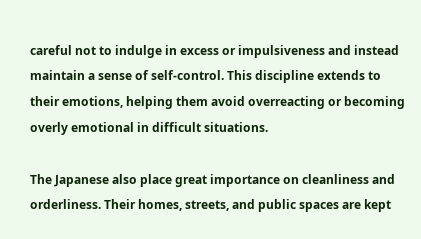careful not to indulge in excess or impulsiveness and instead maintain a sense of self-control. This discipline extends to their emotions, helping them avoid overreacting or becoming overly emotional in difficult situations.

The Japanese also place great importance on cleanliness and orderliness. Their homes, streets, and public spaces are kept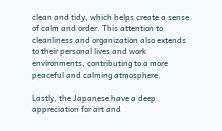clean and tidy, which helps create a sense of calm and order. This attention to cleanliness and organization also extends to their personal lives and work environments, contributing to a more peaceful and calming atmosphere.

Lastly, the Japanese have a deep appreciation for art and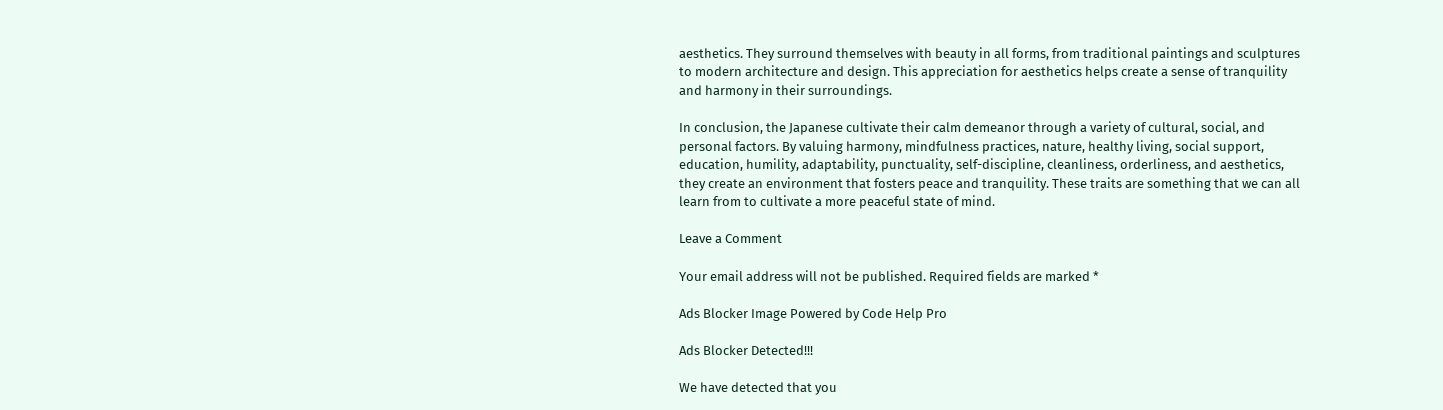aesthetics. They surround themselves with beauty in all forms, from traditional paintings and sculptures to modern architecture and design. This appreciation for aesthetics helps create a sense of tranquility and harmony in their surroundings.

In conclusion, the Japanese cultivate their calm demeanor through a variety of cultural, social, and personal factors. By valuing harmony, mindfulness practices, nature, healthy living, social support, education, humility, adaptability, punctuality, self-discipline, cleanliness, orderliness, and aesthetics, they create an environment that fosters peace and tranquility. These traits are something that we can all learn from to cultivate a more peaceful state of mind.

Leave a Comment

Your email address will not be published. Required fields are marked *

Ads Blocker Image Powered by Code Help Pro

Ads Blocker Detected!!!

We have detected that you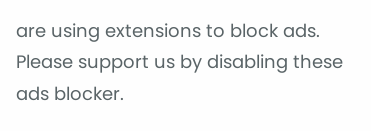are using extensions to block ads. Please support us by disabling these ads blocker.